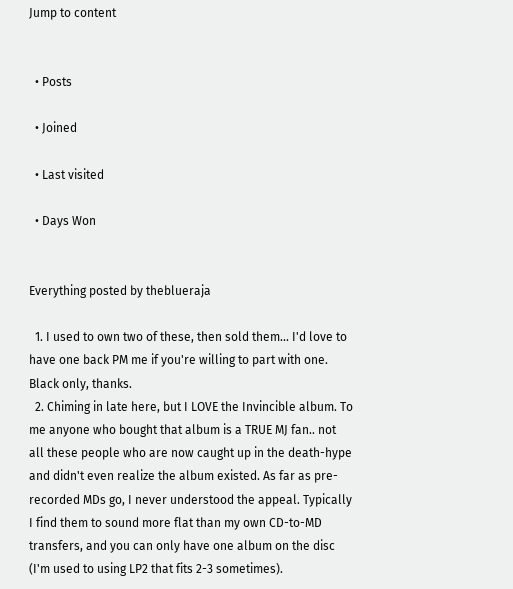Jump to content


  • Posts

  • Joined

  • Last visited

  • Days Won


Everything posted by theblueraja

  1. I used to own two of these, then sold them... I'd love to have one back PM me if you're willing to part with one. Black only, thanks.
  2. Chiming in late here, but I LOVE the Invincible album. To me anyone who bought that album is a TRUE MJ fan.. not all these people who are now caught up in the death-hype and didn't even realize the album existed. As far as pre-recorded MDs go, I never understood the appeal. Typically I find them to sound more flat than my own CD-to-MD transfers, and you can only have one album on the disc (I'm used to using LP2 that fits 2-3 sometimes).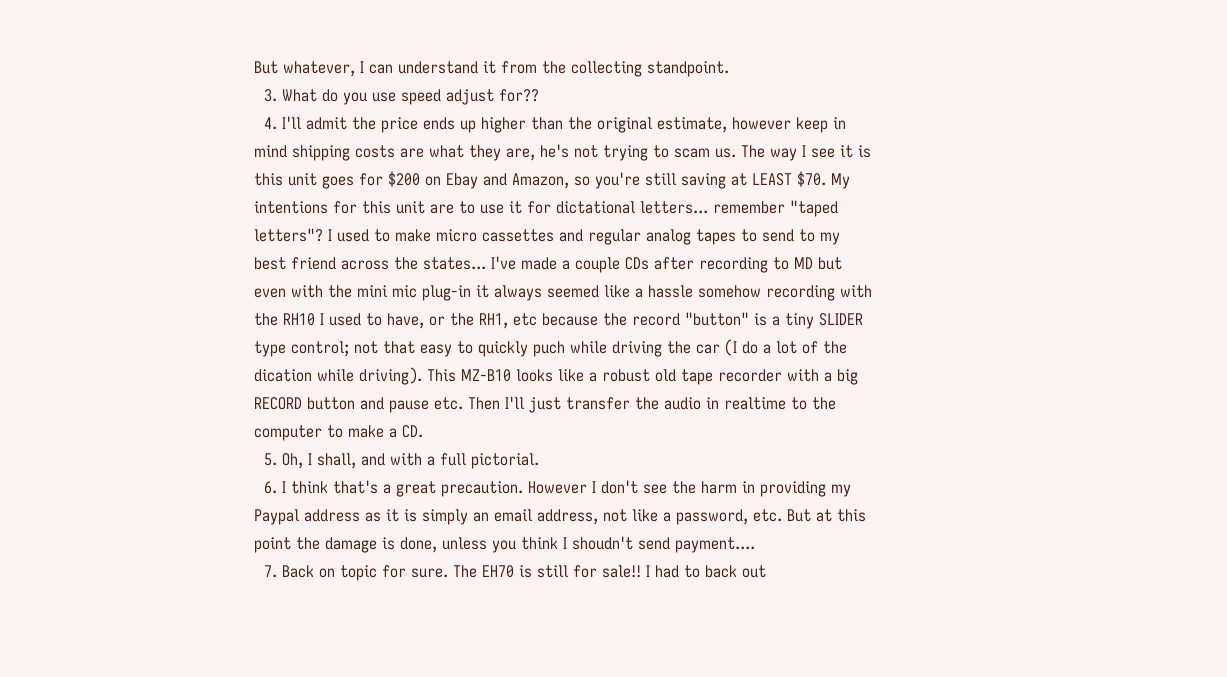But whatever, I can understand it from the collecting standpoint.
  3. What do you use speed adjust for??
  4. I'll admit the price ends up higher than the original estimate, however keep in mind shipping costs are what they are, he's not trying to scam us. The way I see it is this unit goes for $200 on Ebay and Amazon, so you're still saving at LEAST $70. My intentions for this unit are to use it for dictational letters... remember "taped letters"? I used to make micro cassettes and regular analog tapes to send to my best friend across the states... I've made a couple CDs after recording to MD but even with the mini mic plug-in it always seemed like a hassle somehow recording with the RH10 I used to have, or the RH1, etc because the record "button" is a tiny SLIDER type control; not that easy to quickly puch while driving the car (I do a lot of the dication while driving). This MZ-B10 looks like a robust old tape recorder with a big RECORD button and pause etc. Then I'll just transfer the audio in realtime to the computer to make a CD.
  5. Oh, I shall, and with a full pictorial.
  6. I think that's a great precaution. However I don't see the harm in providing my Paypal address as it is simply an email address, not like a password, etc. But at this point the damage is done, unless you think I shoudn't send payment....
  7. Back on topic for sure. The EH70 is still for sale!! I had to back out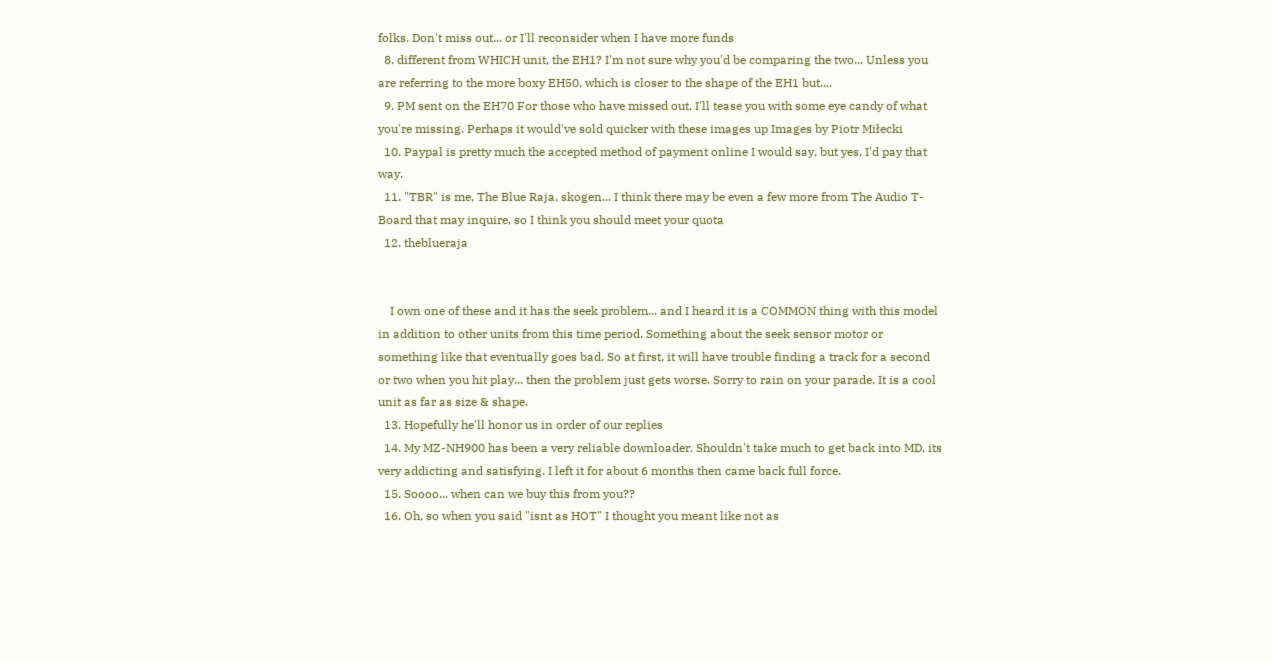folks. Don't miss out... or I'll reconsider when I have more funds
  8. different from WHICH unit, the EH1? I'm not sure why you'd be comparing the two... Unless you are referring to the more boxy EH50, which is closer to the shape of the EH1 but....
  9. PM sent on the EH70 For those who have missed out, I'll tease you with some eye candy of what you're missing. Perhaps it would've sold quicker with these images up Images by Piotr Miłecki
  10. Paypal is pretty much the accepted method of payment online I would say, but yes, I'd pay that way.
  11. "TBR" is me, The Blue Raja, skogen... I think there may be even a few more from The Audio T-Board that may inquire, so I think you should meet your quota
  12. theblueraja


    I own one of these and it has the seek problem... and I heard it is a COMMON thing with this model in addition to other units from this time period. Something about the seek sensor motor or something like that eventually goes bad. So at first, it will have trouble finding a track for a second or two when you hit play... then the problem just gets worse. Sorry to rain on your parade. It is a cool unit as far as size & shape.
  13. Hopefully he'll honor us in order of our replies
  14. My MZ-NH900 has been a very reliable downloader. Shouldn't take much to get back into MD, its very addicting and satisfying. I left it for about 6 months then came back full force.
  15. Soooo... when can we buy this from you??
  16. Oh, so when you said "isnt as HOT" I thought you meant like not as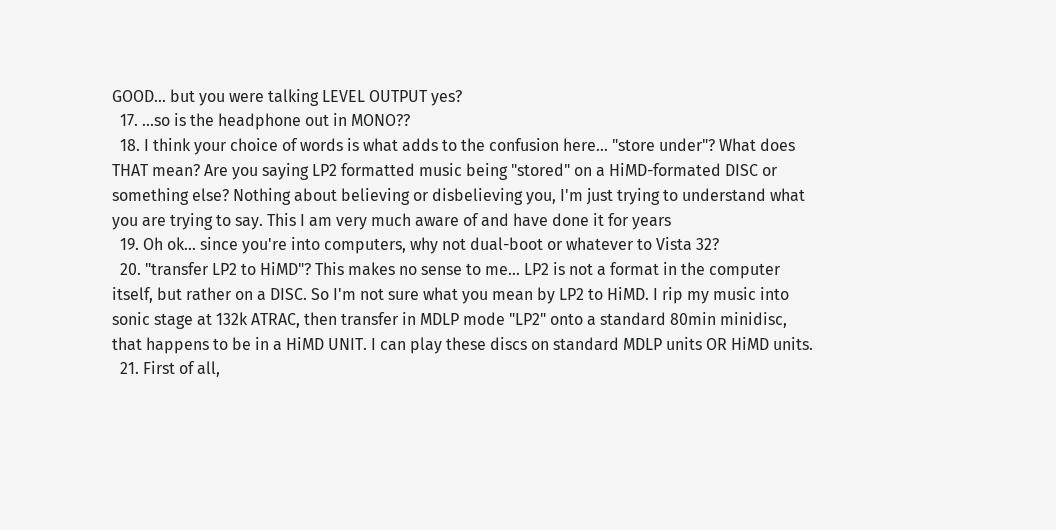GOOD... but you were talking LEVEL OUTPUT yes?
  17. ...so is the headphone out in MONO??
  18. I think your choice of words is what adds to the confusion here... "store under"? What does THAT mean? Are you saying LP2 formatted music being "stored" on a HiMD-formated DISC or something else? Nothing about believing or disbelieving you, I'm just trying to understand what you are trying to say. This I am very much aware of and have done it for years
  19. Oh ok... since you're into computers, why not dual-boot or whatever to Vista 32?
  20. "transfer LP2 to HiMD"? This makes no sense to me... LP2 is not a format in the computer itself, but rather on a DISC. So I'm not sure what you mean by LP2 to HiMD. I rip my music into sonic stage at 132k ATRAC, then transfer in MDLP mode "LP2" onto a standard 80min minidisc, that happens to be in a HiMD UNIT. I can play these discs on standard MDLP units OR HiMD units.
  21. First of all,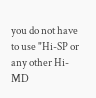you do not have to use "Hi-SP or any other Hi-MD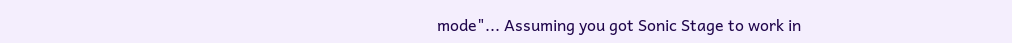mode"... Assuming you got Sonic Stage to work in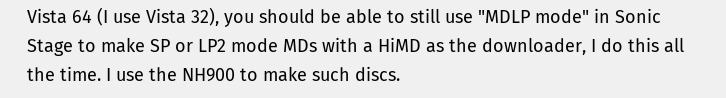Vista 64 (I use Vista 32), you should be able to still use "MDLP mode" in Sonic Stage to make SP or LP2 mode MDs with a HiMD as the downloader, I do this all the time. I use the NH900 to make such discs.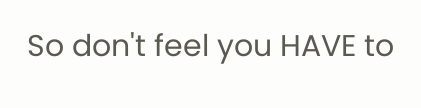So don't feel you HAVE to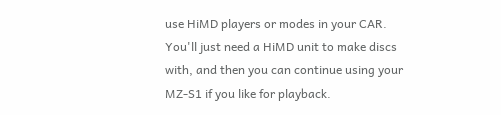use HiMD players or modes in your CAR. You'll just need a HiMD unit to make discs with, and then you can continue using your MZ-S1 if you like for playback.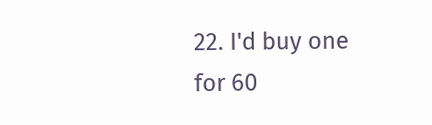22. I'd buy one for 60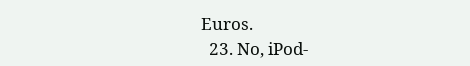Euros.
  23. No, iPod-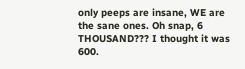only peeps are insane, WE are the sane ones. Oh snap, 6 THOUSAND??? I thought it was 600.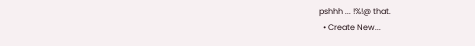pshhh ... !%!@ that.
  • Create New...